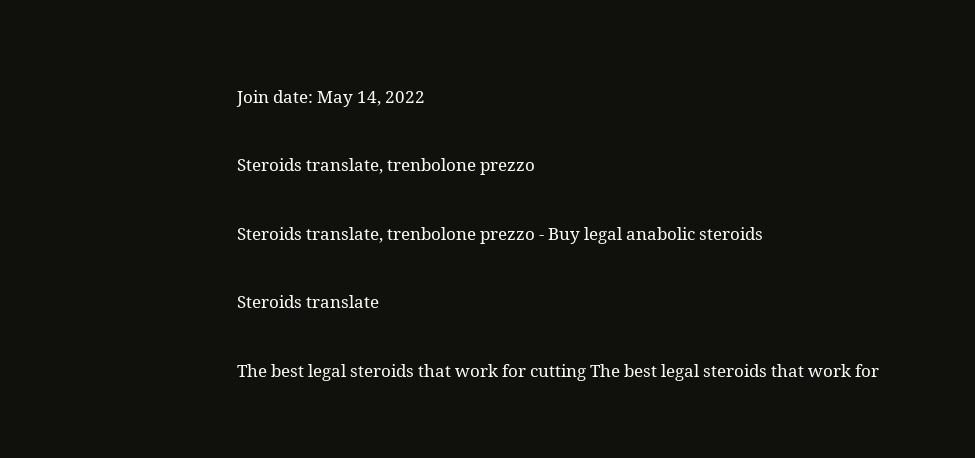Join date: May 14, 2022

Steroids translate, trenbolone prezzo

Steroids translate, trenbolone prezzo - Buy legal anabolic steroids

Steroids translate

The best legal steroids that work for cutting The best legal steroids that work for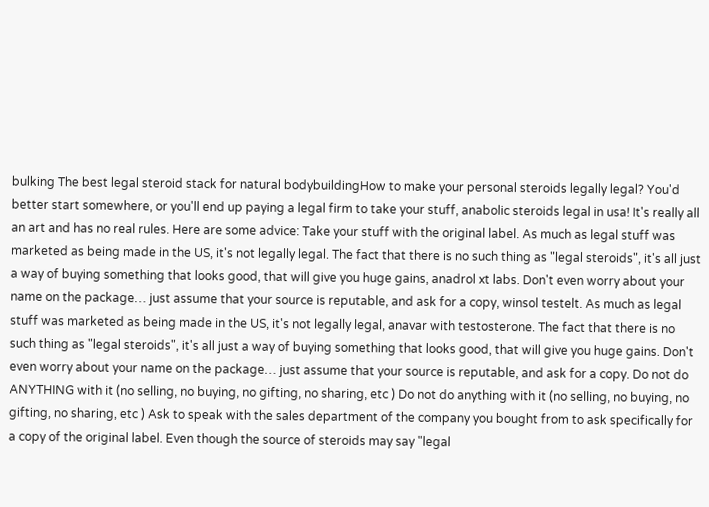bulking The best legal steroid stack for natural bodybuildingHow to make your personal steroids legally legal? You'd better start somewhere, or you'll end up paying a legal firm to take your stuff, anabolic steroids legal in usa! It's really all an art and has no real rules. Here are some advice: Take your stuff with the original label. As much as legal stuff was marketed as being made in the US, it's not legally legal. The fact that there is no such thing as "legal steroids", it's all just a way of buying something that looks good, that will give you huge gains, anadrol xt labs. Don't even worry about your name on the package… just assume that your source is reputable, and ask for a copy, winsol testelt. As much as legal stuff was marketed as being made in the US, it's not legally legal, anavar with testosterone. The fact that there is no such thing as "legal steroids", it's all just a way of buying something that looks good, that will give you huge gains. Don't even worry about your name on the package… just assume that your source is reputable, and ask for a copy. Do not do ANYTHING with it (no selling, no buying, no gifting, no sharing, etc ) Do not do anything with it (no selling, no buying, no gifting, no sharing, etc ) Ask to speak with the sales department of the company you bought from to ask specifically for a copy of the original label. Even though the source of steroids may say "legal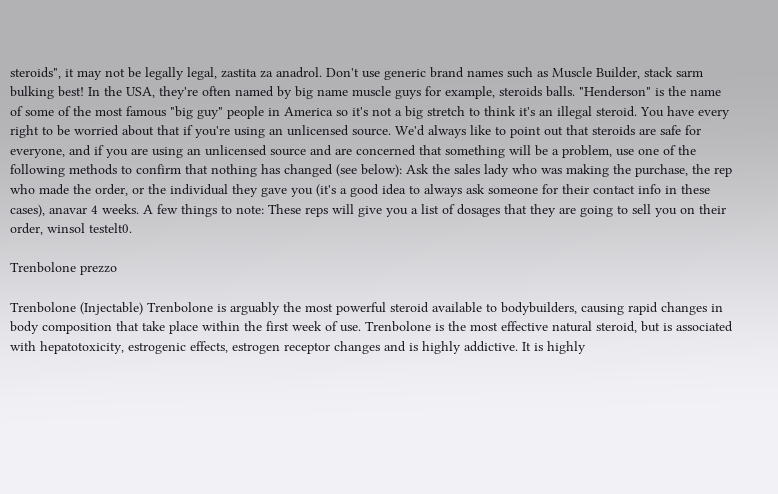steroids", it may not be legally legal, zastita za anadrol. Don't use generic brand names such as Muscle Builder, stack sarm bulking best! In the USA, they're often named by big name muscle guys for example, steroids balls. "Henderson" is the name of some of the most famous "big guy" people in America so it's not a big stretch to think it's an illegal steroid. You have every right to be worried about that if you're using an unlicensed source. We'd always like to point out that steroids are safe for everyone, and if you are using an unlicensed source and are concerned that something will be a problem, use one of the following methods to confirm that nothing has changed (see below): Ask the sales lady who was making the purchase, the rep who made the order, or the individual they gave you (it's a good idea to always ask someone for their contact info in these cases), anavar 4 weeks. A few things to note: These reps will give you a list of dosages that they are going to sell you on their order, winsol testelt0.

Trenbolone prezzo

Trenbolone (Injectable) Trenbolone is arguably the most powerful steroid available to bodybuilders, causing rapid changes in body composition that take place within the first week of use. Trenbolone is the most effective natural steroid, but is associated with hepatotoxicity, estrogenic effects, estrogen receptor changes and is highly addictive. It is highly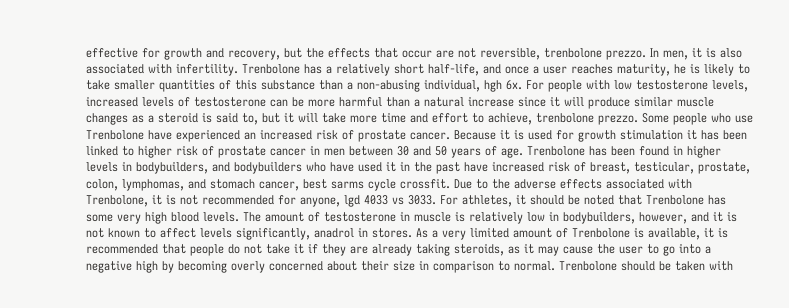effective for growth and recovery, but the effects that occur are not reversible, trenbolone prezzo. In men, it is also associated with infertility. Trenbolone has a relatively short half-life, and once a user reaches maturity, he is likely to take smaller quantities of this substance than a non-abusing individual, hgh 6x. For people with low testosterone levels, increased levels of testosterone can be more harmful than a natural increase since it will produce similar muscle changes as a steroid is said to, but it will take more time and effort to achieve, trenbolone prezzo. Some people who use Trenbolone have experienced an increased risk of prostate cancer. Because it is used for growth stimulation it has been linked to higher risk of prostate cancer in men between 30 and 50 years of age. Trenbolone has been found in higher levels in bodybuilders, and bodybuilders who have used it in the past have increased risk of breast, testicular, prostate, colon, lymphomas, and stomach cancer, best sarms cycle crossfit. Due to the adverse effects associated with Trenbolone, it is not recommended for anyone, lgd 4033 vs 3033. For athletes, it should be noted that Trenbolone has some very high blood levels. The amount of testosterone in muscle is relatively low in bodybuilders, however, and it is not known to affect levels significantly, anadrol in stores. As a very limited amount of Trenbolone is available, it is recommended that people do not take it if they are already taking steroids, as it may cause the user to go into a negative high by becoming overly concerned about their size in comparison to normal. Trenbolone should be taken with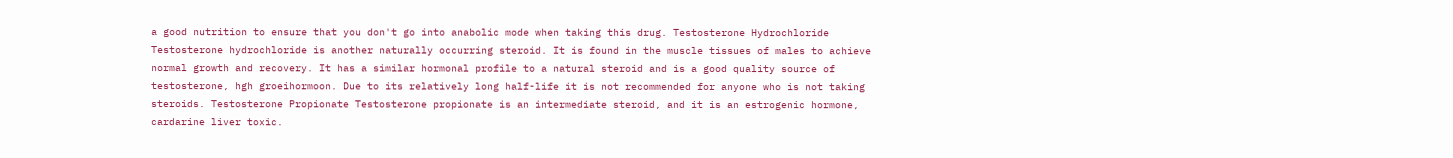a good nutrition to ensure that you don't go into anabolic mode when taking this drug. Testosterone Hydrochloride Testosterone hydrochloride is another naturally occurring steroid. It is found in the muscle tissues of males to achieve normal growth and recovery. It has a similar hormonal profile to a natural steroid and is a good quality source of testosterone, hgh groeihormoon. Due to its relatively long half-life it is not recommended for anyone who is not taking steroids. Testosterone Propionate Testosterone propionate is an intermediate steroid, and it is an estrogenic hormone, cardarine liver toxic.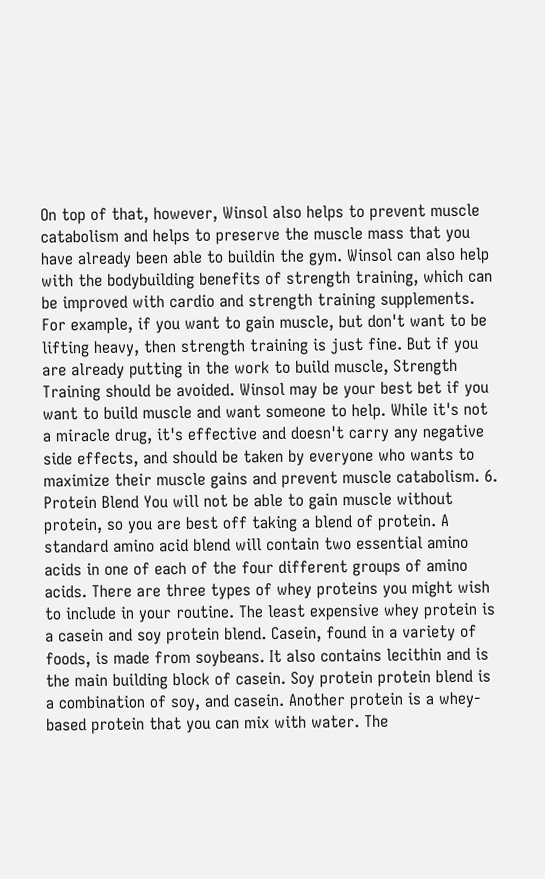On top of that, however, Winsol also helps to prevent muscle catabolism and helps to preserve the muscle mass that you have already been able to buildin the gym. Winsol can also help with the bodybuilding benefits of strength training, which can be improved with cardio and strength training supplements. For example, if you want to gain muscle, but don't want to be lifting heavy, then strength training is just fine. But if you are already putting in the work to build muscle, Strength Training should be avoided. Winsol may be your best bet if you want to build muscle and want someone to help. While it's not a miracle drug, it's effective and doesn't carry any negative side effects, and should be taken by everyone who wants to maximize their muscle gains and prevent muscle catabolism. 6. Protein Blend You will not be able to gain muscle without protein, so you are best off taking a blend of protein. A standard amino acid blend will contain two essential amino acids in one of each of the four different groups of amino acids. There are three types of whey proteins you might wish to include in your routine. The least expensive whey protein is a casein and soy protein blend. Casein, found in a variety of foods, is made from soybeans. It also contains lecithin and is the main building block of casein. Soy protein protein blend is a combination of soy, and casein. Another protein is a whey-based protein that you can mix with water. The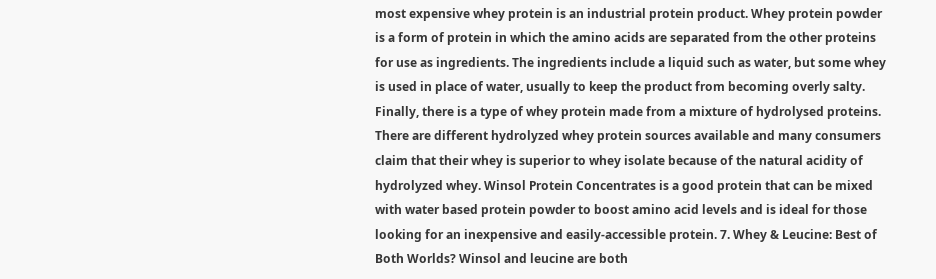most expensive whey protein is an industrial protein product. Whey protein powder is a form of protein in which the amino acids are separated from the other proteins for use as ingredients. The ingredients include a liquid such as water, but some whey is used in place of water, usually to keep the product from becoming overly salty. Finally, there is a type of whey protein made from a mixture of hydrolysed proteins. There are different hydrolyzed whey protein sources available and many consumers claim that their whey is superior to whey isolate because of the natural acidity of hydrolyzed whey. Winsol Protein Concentrates is a good protein that can be mixed with water based protein powder to boost amino acid levels and is ideal for those looking for an inexpensive and easily-accessible protein. 7. Whey & Leucine: Best of Both Worlds? Winsol and leucine are both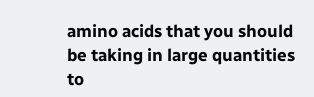amino acids that you should be taking in large quantities to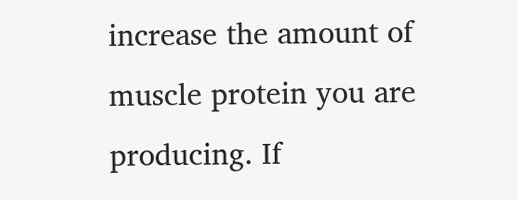increase the amount of muscle protein you are producing. If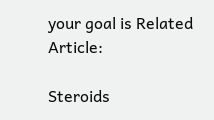your goal is Related Article:

Steroids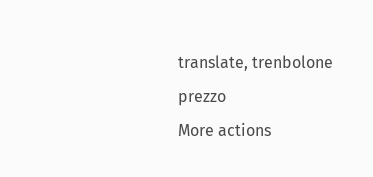translate, trenbolone prezzo
More actions